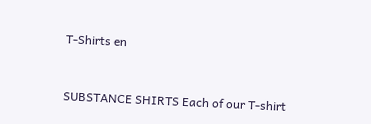T-Shirts en


SUBSTANCE SHIRTS Each of our T-shirt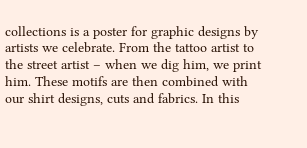collections is a poster for graphic designs by artists we celebrate. From the tattoo artist to the street artist – when we dig him, we print him. These motifs are then combined with our shirt designs, cuts and fabrics. In this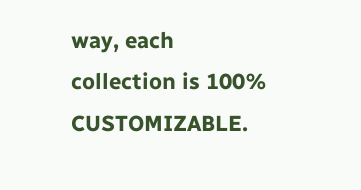way, each collection is 100% CUSTOMIZABLE.